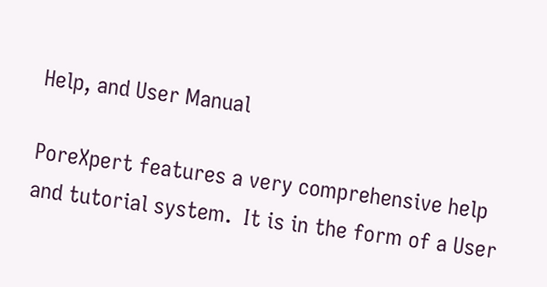Help, and User Manual

PoreXpert features a very comprehensive help and tutorial system.  It is in the form of a User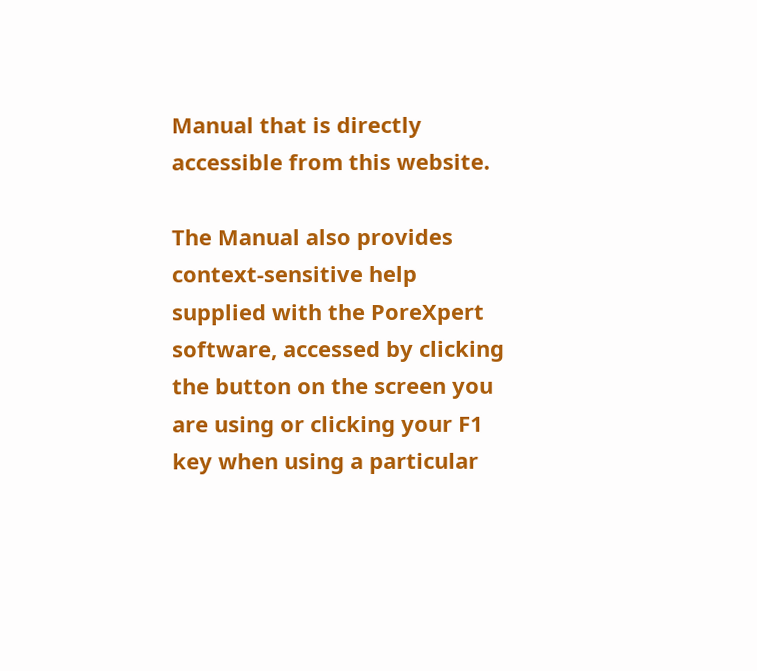Manual that is directly accessible from this website.

The Manual also provides context-sensitive help supplied with the PoreXpert software, accessed by clicking the button on the screen you are using or clicking your F1 key when using a particular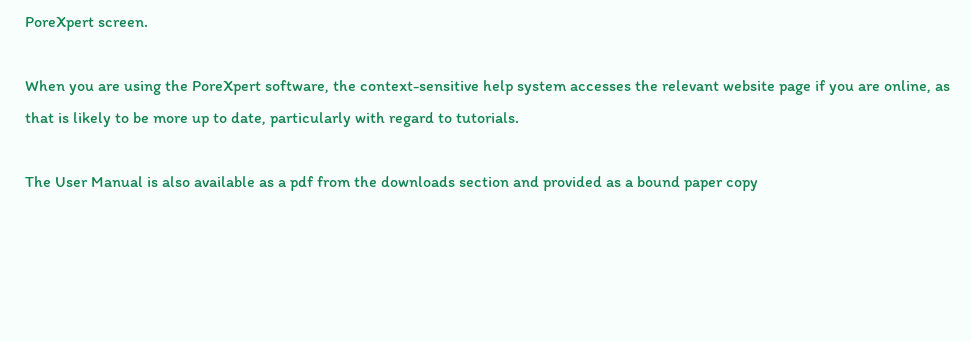PoreXpert screen.

When you are using the PoreXpert software, the context-sensitive help system accesses the relevant website page if you are online, as that is likely to be more up to date, particularly with regard to tutorials.

The User Manual is also available as a pdf from the downloads section and provided as a bound paper copy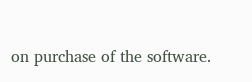on purchase of the software.